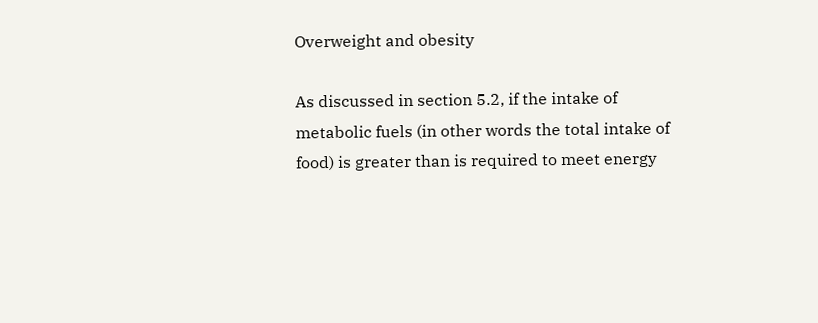Overweight and obesity

As discussed in section 5.2, if the intake of metabolic fuels (in other words the total intake of food) is greater than is required to meet energy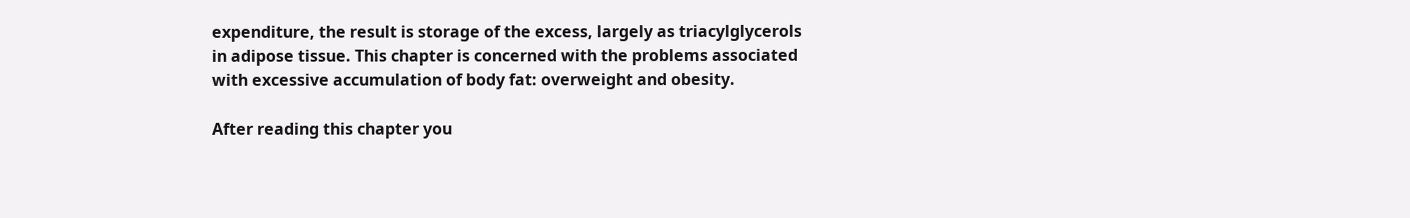expenditure, the result is storage of the excess, largely as triacylglycerols in adipose tissue. This chapter is concerned with the problems associated with excessive accumulation of body fat: overweight and obesity.

After reading this chapter you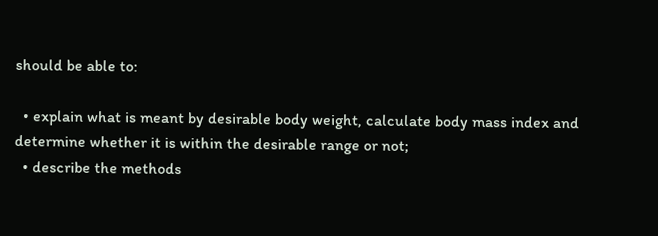should be able to:

  • explain what is meant by desirable body weight, calculate body mass index and determine whether it is within the desirable range or not;
  • describe the methods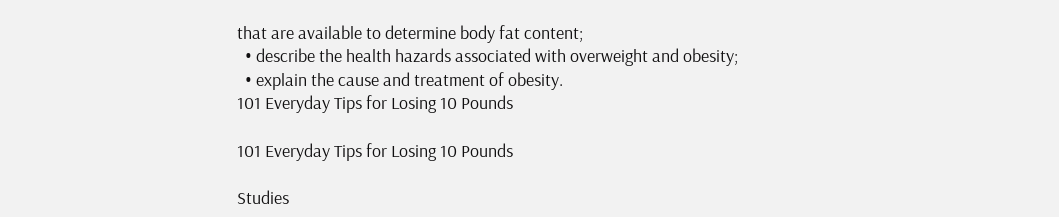that are available to determine body fat content;
  • describe the health hazards associated with overweight and obesity;
  • explain the cause and treatment of obesity.
101 Everyday Tips for Losing 10 Pounds

101 Everyday Tips for Losing 10 Pounds

Studies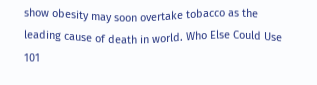show obesity may soon overtake tobacco as the leading cause of death in world. Who Else Could Use 101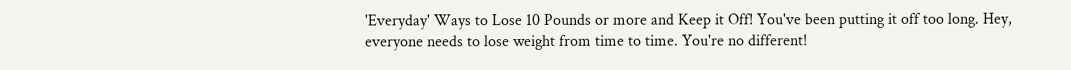'Everyday' Ways to Lose 10 Pounds or more and Keep it Off! You've been putting it off too long. Hey, everyone needs to lose weight from time to time. You're no different!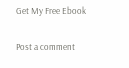Get My Free Ebook

Post a comment